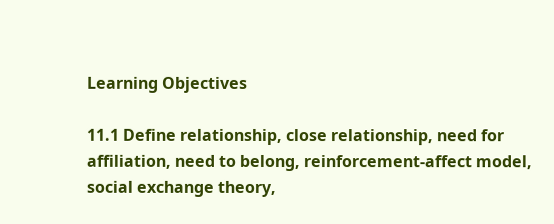Learning Objectives

11.1 Define relationship, close relationship, need for affiliation, need to belong, reinforcement-affect model, social exchange theory,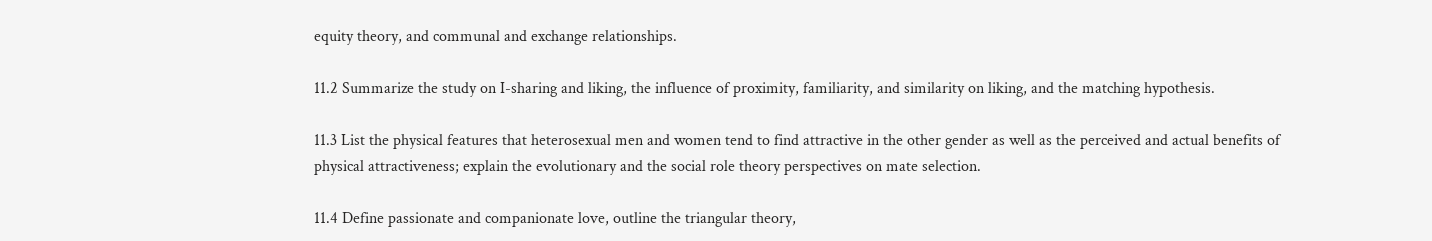equity theory, and communal and exchange relationships.

11.2 Summarize the study on I-sharing and liking, the influence of proximity, familiarity, and similarity on liking, and the matching hypothesis.

11.3 List the physical features that heterosexual men and women tend to find attractive in the other gender as well as the perceived and actual benefits of physical attractiveness; explain the evolutionary and the social role theory perspectives on mate selection.

11.4 Define passionate and companionate love, outline the triangular theory,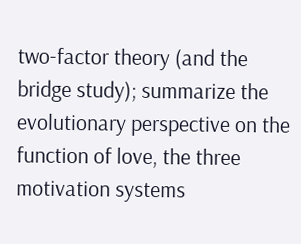two-factor theory (and the bridge study); summarize the evolutionary perspective on the function of love, the three motivation systems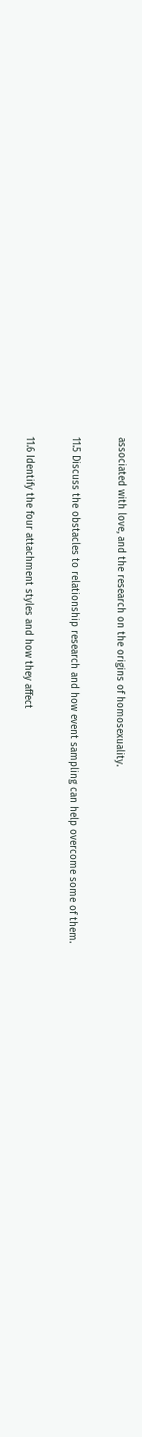associated with love, and the research on the origins of homosexuality.

11.5 Discuss the obstacles to relationship research and how event sampling can help overcome some of them.

11.6 Identify the four attachment styles and how they affect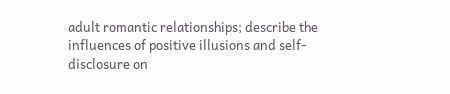adult romantic relationships; describe the influences of positive illusions and self-disclosure on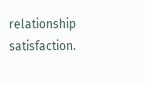relationship satisfaction.